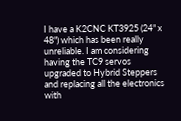I have a K2CNC KT3925 (24" x 48") which has been really unreliable. I am considering having the TC9 servos upgraded to Hybrid Steppers and replacing all the electronics with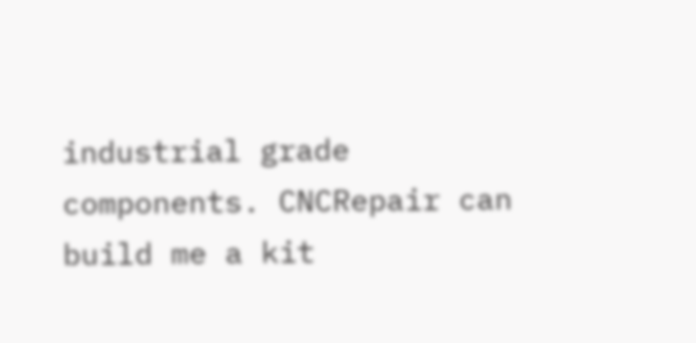industrial grade components. CNCRepair can build me a kit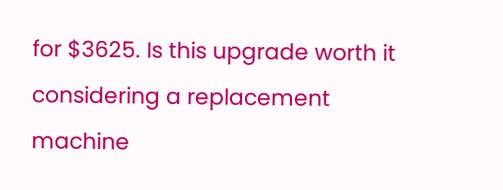for $3625. Is this upgrade worth it considering a replacement machine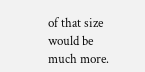of that size would be much more.